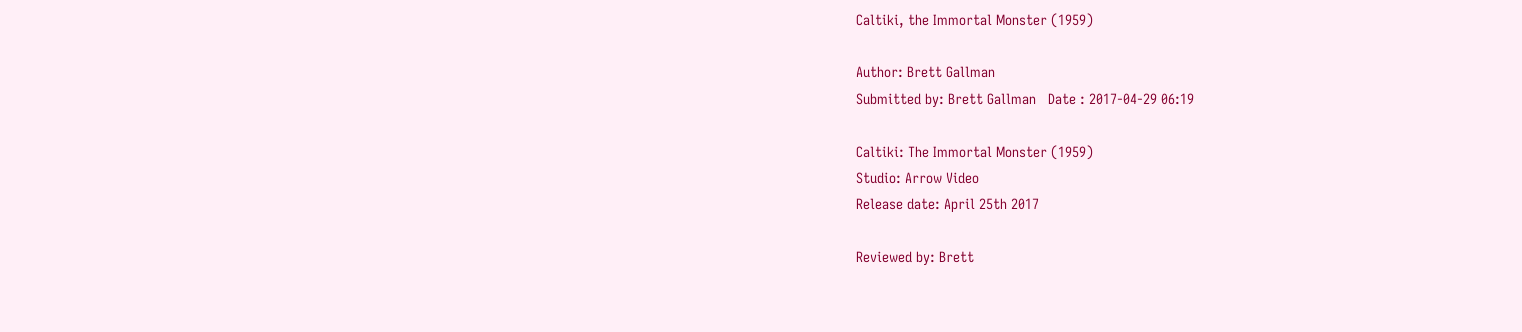Caltiki, the Immortal Monster (1959)

Author: Brett Gallman
Submitted by: Brett Gallman   Date : 2017-04-29 06:19

Caltiki: The Immortal Monster (1959)
Studio: Arrow Video
Release date: April 25th 2017

Reviewed by: Brett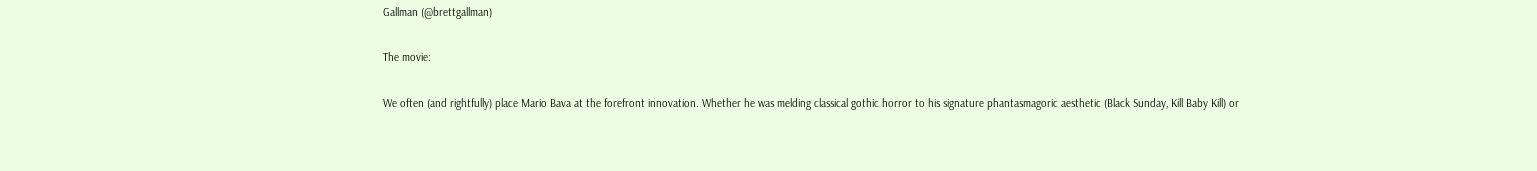Gallman (@brettgallman)

The movie:

We often (and rightfully) place Mario Bava at the forefront innovation. Whether he was melding classical gothic horror to his signature phantasmagoric aesthetic (Black Sunday, Kill Baby Kill) or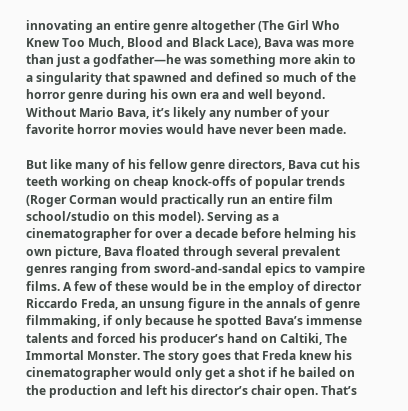innovating an entire genre altogether (The Girl Who Knew Too Much, Blood and Black Lace), Bava was more than just a godfather—he was something more akin to a singularity that spawned and defined so much of the horror genre during his own era and well beyond. Without Mario Bava, it’s likely any number of your favorite horror movies would have never been made.

But like many of his fellow genre directors, Bava cut his teeth working on cheap knock-offs of popular trends (Roger Corman would practically run an entire film school/studio on this model). Serving as a cinematographer for over a decade before helming his own picture, Bava floated through several prevalent genres ranging from sword-and-sandal epics to vampire films. A few of these would be in the employ of director Riccardo Freda, an unsung figure in the annals of genre filmmaking, if only because he spotted Bava’s immense talents and forced his producer’s hand on Caltiki, The Immortal Monster. The story goes that Freda knew his cinematographer would only get a shot if he bailed on the production and left his director’s chair open. That’s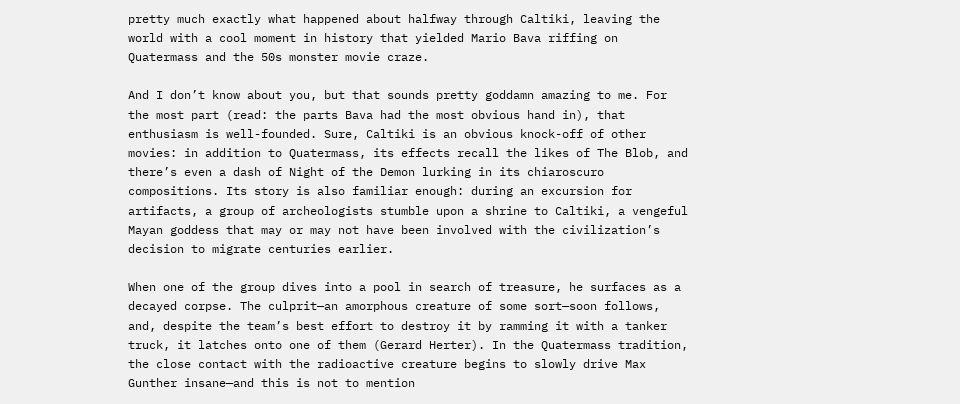pretty much exactly what happened about halfway through Caltiki, leaving the world with a cool moment in history that yielded Mario Bava riffing on Quatermass and the 50s monster movie craze.

And I don’t know about you, but that sounds pretty goddamn amazing to me. For the most part (read: the parts Bava had the most obvious hand in), that enthusiasm is well-founded. Sure, Caltiki is an obvious knock-off of other movies: in addition to Quatermass, its effects recall the likes of The Blob, and there’s even a dash of Night of the Demon lurking in its chiaroscuro compositions. Its story is also familiar enough: during an excursion for artifacts, a group of archeologists stumble upon a shrine to Caltiki, a vengeful Mayan goddess that may or may not have been involved with the civilization’s decision to migrate centuries earlier.

When one of the group dives into a pool in search of treasure, he surfaces as a decayed corpse. The culprit—an amorphous creature of some sort—soon follows, and, despite the team’s best effort to destroy it by ramming it with a tanker truck, it latches onto one of them (Gerard Herter). In the Quatermass tradition, the close contact with the radioactive creature begins to slowly drive Max Gunther insane—and this is not to mention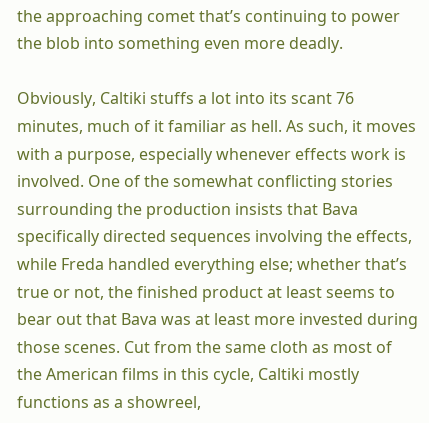the approaching comet that’s continuing to power the blob into something even more deadly.

Obviously, Caltiki stuffs a lot into its scant 76 minutes, much of it familiar as hell. As such, it moves with a purpose, especially whenever effects work is involved. One of the somewhat conflicting stories surrounding the production insists that Bava specifically directed sequences involving the effects, while Freda handled everything else; whether that’s true or not, the finished product at least seems to bear out that Bava was at least more invested during those scenes. Cut from the same cloth as most of the American films in this cycle, Caltiki mostly functions as a showreel,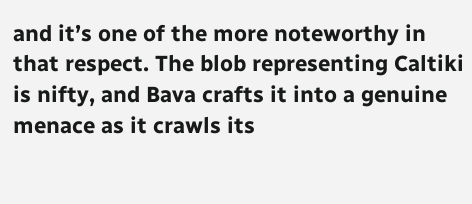and it’s one of the more noteworthy in that respect. The blob representing Caltiki is nifty, and Bava crafts it into a genuine menace as it crawls its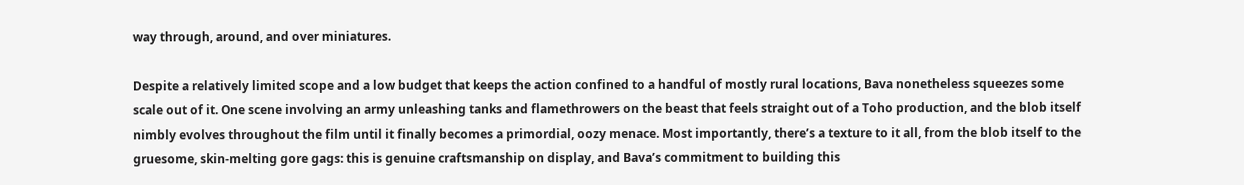way through, around, and over miniatures.

Despite a relatively limited scope and a low budget that keeps the action confined to a handful of mostly rural locations, Bava nonetheless squeezes some scale out of it. One scene involving an army unleashing tanks and flamethrowers on the beast that feels straight out of a Toho production, and the blob itself nimbly evolves throughout the film until it finally becomes a primordial, oozy menace. Most importantly, there’s a texture to it all, from the blob itself to the gruesome, skin-melting gore gags: this is genuine craftsmanship on display, and Bava’s commitment to building this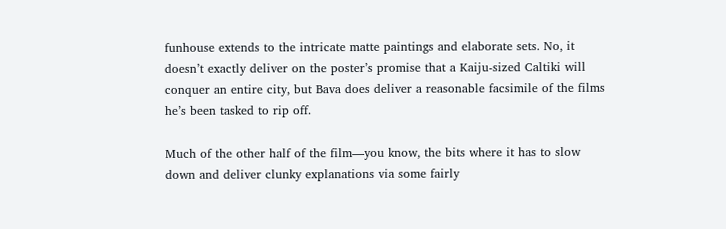funhouse extends to the intricate matte paintings and elaborate sets. No, it doesn’t exactly deliver on the poster’s promise that a Kaiju-sized Caltiki will conquer an entire city, but Bava does deliver a reasonable facsimile of the films he’s been tasked to rip off.

Much of the other half of the film—you know, the bits where it has to slow down and deliver clunky explanations via some fairly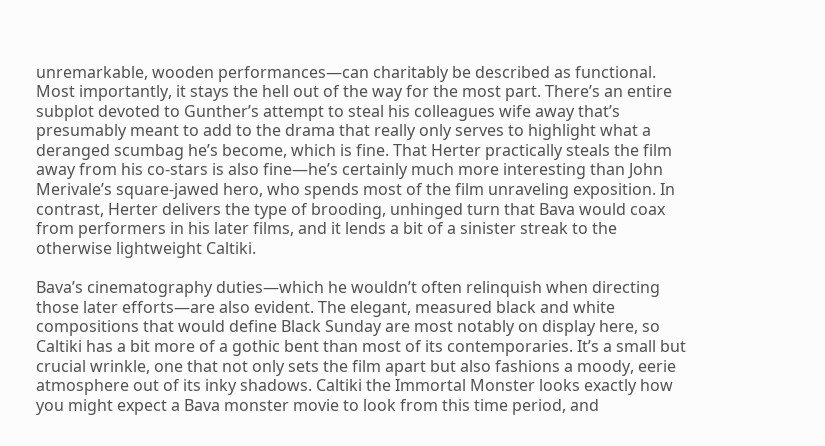unremarkable, wooden performances—can charitably be described as functional. Most importantly, it stays the hell out of the way for the most part. There’s an entire subplot devoted to Gunther’s attempt to steal his colleagues wife away that’s presumably meant to add to the drama that really only serves to highlight what a deranged scumbag he’s become, which is fine. That Herter practically steals the film away from his co-stars is also fine—he’s certainly much more interesting than John Merivale’s square-jawed hero, who spends most of the film unraveling exposition. In contrast, Herter delivers the type of brooding, unhinged turn that Bava would coax from performers in his later films, and it lends a bit of a sinister streak to the otherwise lightweight Caltiki.

Bava’s cinematography duties—which he wouldn’t often relinquish when directing those later efforts—are also evident. The elegant, measured black and white compositions that would define Black Sunday are most notably on display here, so Caltiki has a bit more of a gothic bent than most of its contemporaries. It’s a small but crucial wrinkle, one that not only sets the film apart but also fashions a moody, eerie atmosphere out of its inky shadows. Caltiki the Immortal Monster looks exactly how you might expect a Bava monster movie to look from this time period, and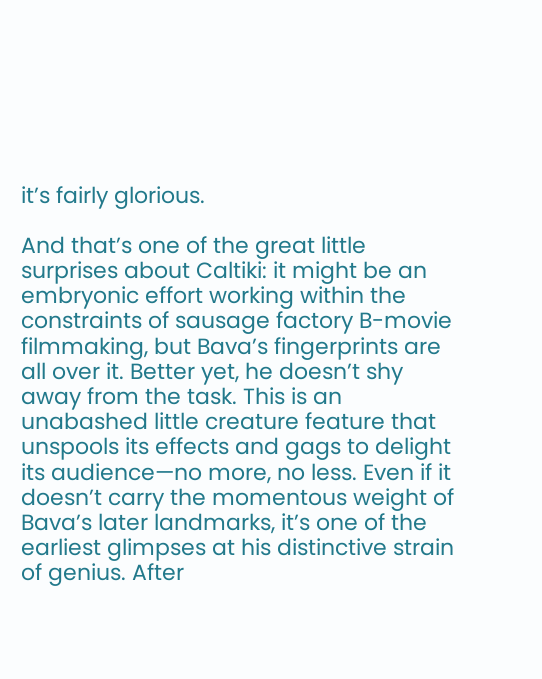it’s fairly glorious.

And that’s one of the great little surprises about Caltiki: it might be an embryonic effort working within the constraints of sausage factory B-movie filmmaking, but Bava’s fingerprints are all over it. Better yet, he doesn’t shy away from the task. This is an unabashed little creature feature that unspools its effects and gags to delight its audience—no more, no less. Even if it doesn’t carry the momentous weight of Bava’s later landmarks, it’s one of the earliest glimpses at his distinctive strain of genius. After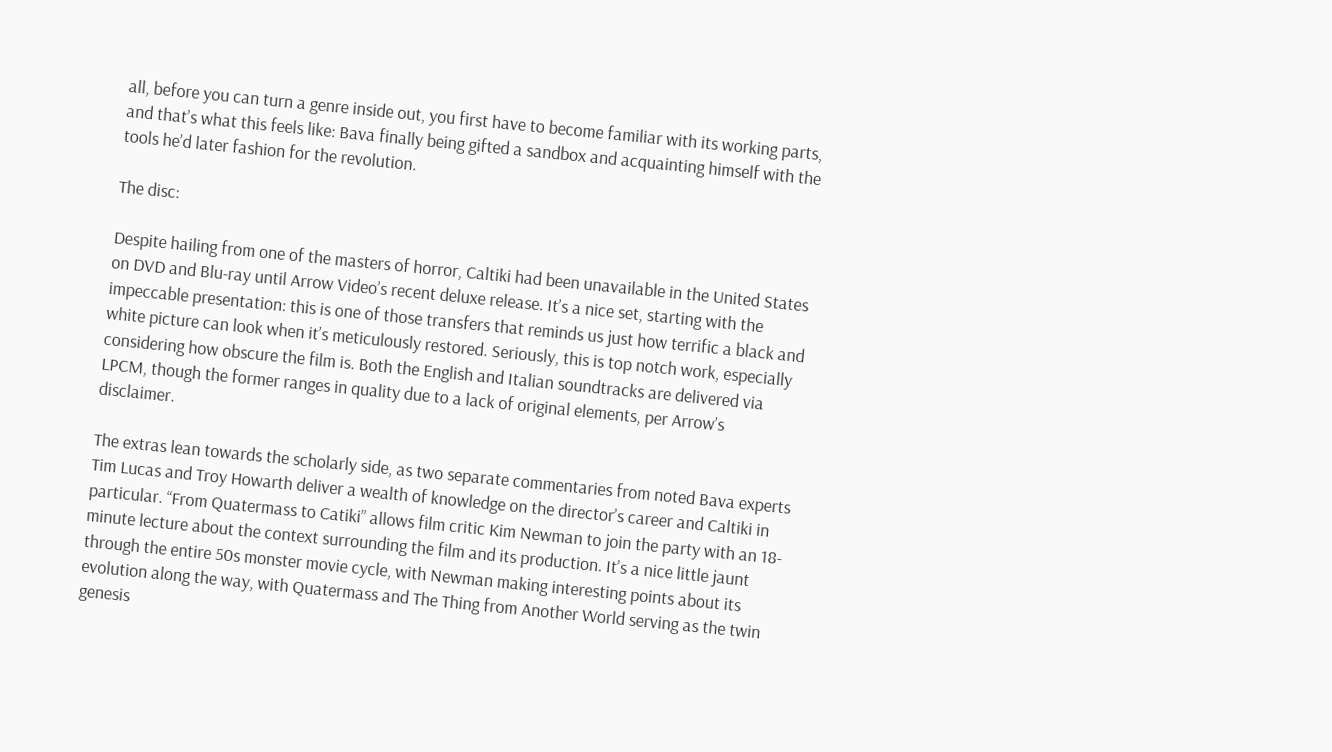all, before you can turn a genre inside out, you first have to become familiar with its working parts, and that’s what this feels like: Bava finally being gifted a sandbox and acquainting himself with the tools he’d later fashion for the revolution.

The disc:

Despite hailing from one of the masters of horror, Caltiki had been unavailable in the United States on DVD and Blu-ray until Arrow Video’s recent deluxe release. It’s a nice set, starting with the impeccable presentation: this is one of those transfers that reminds us just how terrific a black and white picture can look when it’s meticulously restored. Seriously, this is top notch work, especially considering how obscure the film is. Both the English and Italian soundtracks are delivered via LPCM, though the former ranges in quality due to a lack of original elements, per Arrow’s disclaimer.

The extras lean towards the scholarly side, as two separate commentaries from noted Bava experts Tim Lucas and Troy Howarth deliver a wealth of knowledge on the director’s career and Caltiki in particular. “From Quatermass to Catiki” allows film critic Kim Newman to join the party with an 18-minute lecture about the context surrounding the film and its production. It’s a nice little jaunt through the entire 50s monster movie cycle, with Newman making interesting points about its evolution along the way, with Quatermass and The Thing from Another World serving as the twin genesis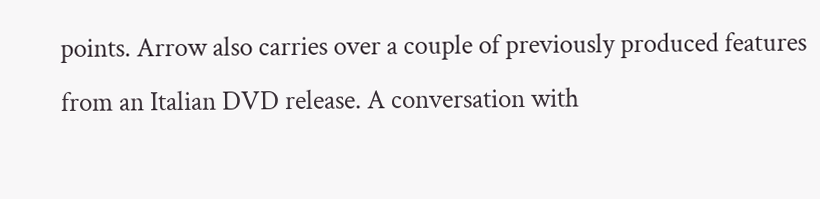points. Arrow also carries over a couple of previously produced features from an Italian DVD release. A conversation with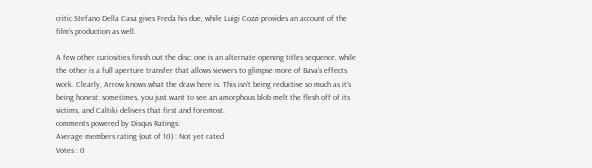critic Stefano Della Casa gives Freda his due, while Luigi Cozzi provides an account of the film’s production as well.

A few other curiosities finish out the disc: one is an alternate opening titles sequence, while the other is a full aperture transfer that allows viewers to glimpse more of Bava’s effects work. Clearly, Arrow knows what the draw here is. This isn’t being reductive so much as it’s being honest: sometimes, you just want to see an amorphous blob melt the flesh off of its victims, and Caltiki delivers that first and foremost.
comments powered by Disqus Ratings:
Average members rating (out of 10) : Not yet rated
Votes : 0